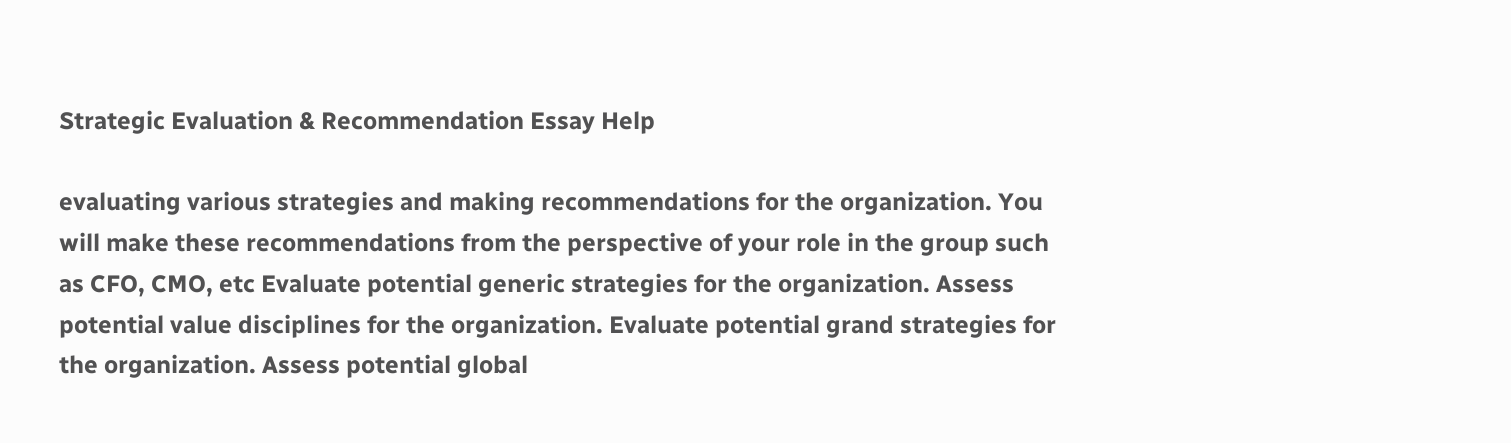Strategic Evaluation & Recommendation Essay Help

evaluating various strategies and making recommendations for the organization. You will make these recommendations from the perspective of your role in the group such as CFO, CMO, etc Evaluate potential generic strategies for the organization. Assess potential value disciplines for the organization. Evaluate potential grand strategies for the organization. Assess potential global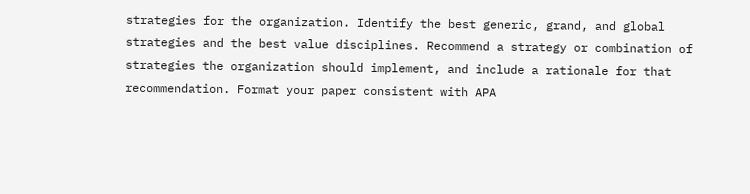strategies for the organization. Identify the best generic, grand, and global strategies and the best value disciplines. Recommend a strategy or combination of strategies the organization should implement, and include a rationale for that recommendation. Format your paper consistent with APA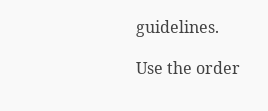guidelines.

Use the order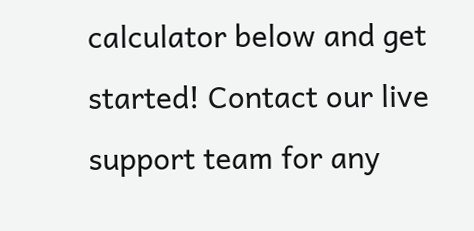calculator below and get started! Contact our live support team for any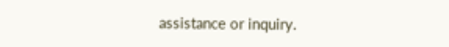assistance or inquiry.